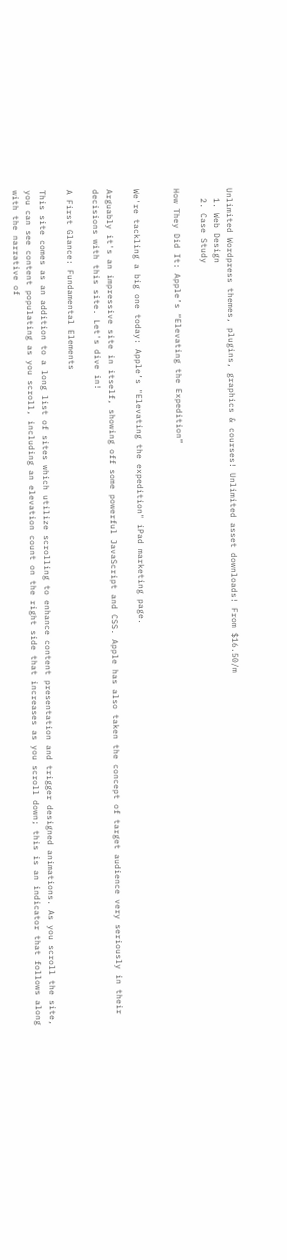Unlimited Wordpress themes, plugins, graphics & courses! Unlimited asset downloads! From $16.50/m
  1. Web Design
  2. Case Study

How They Did It: Apple’s “Elevating the Expedition”


We're tackling a big one today: Apple’s "Elevating the expedition" iPad marketing page.

Arguably it's an impressive site in itself, showing off some powerful JavaScript and CSS. Apple has also taken the concept of target audience very seriously in their decisions with this site. Let's dive in!

A First Glance: Fundamental Elements

This site comes as an addition to a long list of sites which utilize scrolling to enhance content presentation and trigger designed animations. As you scroll the site, you can see content populating as you scroll, including an elevation count on the right side that increases as you scroll down; this is an indicator that follows along with the narrative of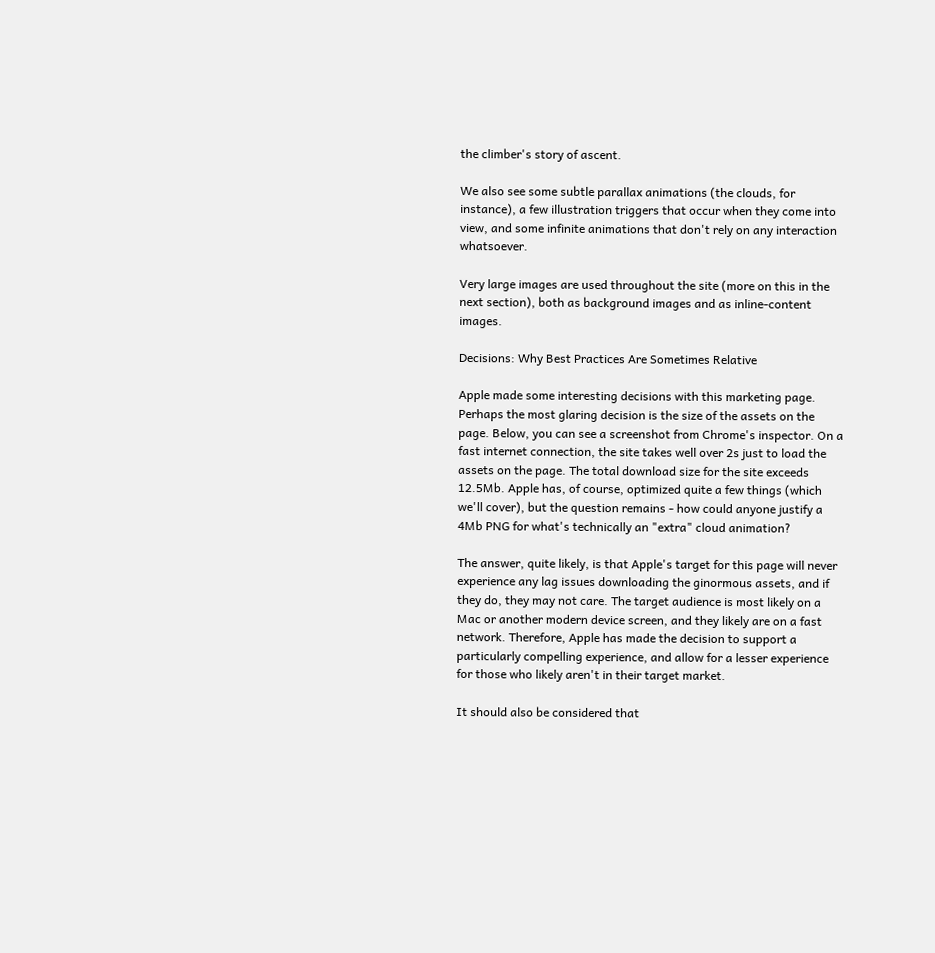the climber's story of ascent.

We also see some subtle parallax animations (the clouds, for instance), a few illustration triggers that occur when they come into view, and some infinite animations that don't rely on any interaction whatsoever.

Very large images are used throughout the site (more on this in the next section), both as background images and as inline-content images.

Decisions: Why Best Practices Are Sometimes Relative

Apple made some interesting decisions with this marketing page. Perhaps the most glaring decision is the size of the assets on the page. Below, you can see a screenshot from Chrome's inspector. On a fast internet connection, the site takes well over 2s just to load the assets on the page. The total download size for the site exceeds 12.5Mb. Apple has, of course, optimized quite a few things (which we'll cover), but the question remains - how could anyone justify a 4Mb PNG for what's technically an "extra" cloud animation?

The answer, quite likely, is that Apple's target for this page will never experience any lag issues downloading the ginormous assets, and if they do, they may not care. The target audience is most likely on a Mac or another modern device screen, and they likely are on a fast network. Therefore, Apple has made the decision to support a particularly compelling experience, and allow for a lesser experience for those who likely aren't in their target market.

It should also be considered that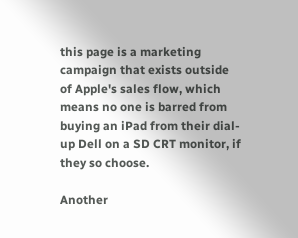this page is a marketing campaign that exists outside of Apple's sales flow, which means no one is barred from buying an iPad from their dial-up Dell on a SD CRT monitor, if they so choose.

Another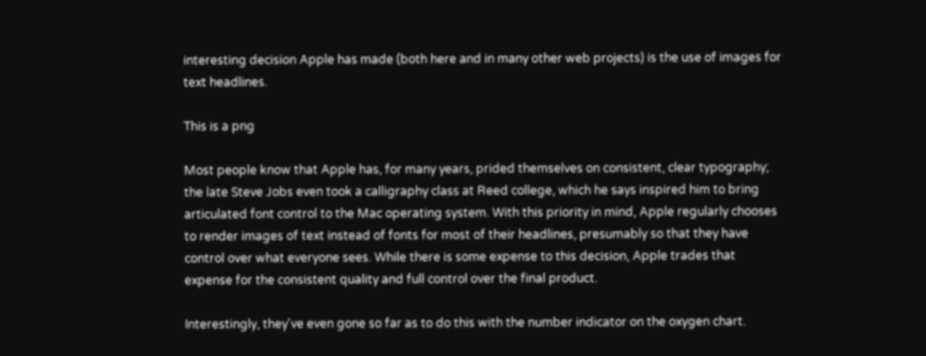interesting decision Apple has made (both here and in many other web projects) is the use of images for text headlines.

This is a png

Most people know that Apple has, for many years, prided themselves on consistent, clear typography; the late Steve Jobs even took a calligraphy class at Reed college, which he says inspired him to bring articulated font control to the Mac operating system. With this priority in mind, Apple regularly chooses to render images of text instead of fonts for most of their headlines, presumably so that they have control over what everyone sees. While there is some expense to this decision, Apple trades that expense for the consistent quality and full control over the final product.

Interestingly, they've even gone so far as to do this with the number indicator on the oxygen chart.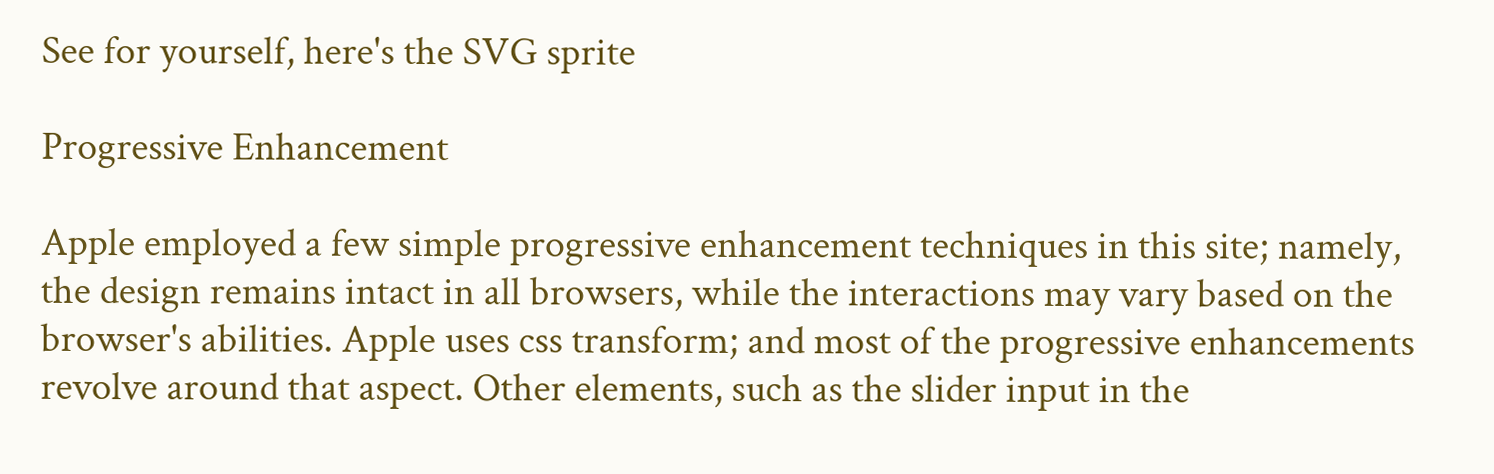See for yourself, here's the SVG sprite

Progressive Enhancement

Apple employed a few simple progressive enhancement techniques in this site; namely, the design remains intact in all browsers, while the interactions may vary based on the browser's abilities. Apple uses css transform; and most of the progressive enhancements revolve around that aspect. Other elements, such as the slider input in the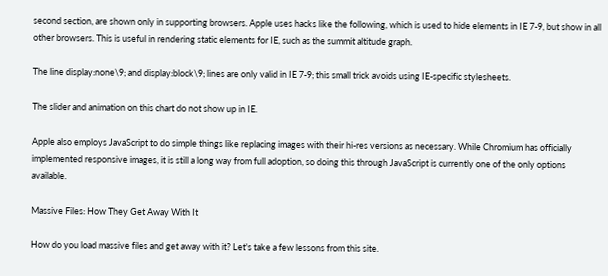second section, are shown only in supporting browsers. Apple uses hacks like the following, which is used to hide elements in IE 7-9, but show in all other browsers. This is useful in rendering static elements for IE, such as the summit altitude graph.

The line display:none\9; and display:block\9; lines are only valid in IE 7-9; this small trick avoids using IE-specific stylesheets.

The slider and animation on this chart do not show up in IE.

Apple also employs JavaScript to do simple things like replacing images with their hi-res versions as necessary. While Chromium has officially implemented responsive images, it is still a long way from full adoption, so doing this through JavaScript is currently one of the only options available.

Massive Files: How They Get Away With It

How do you load massive files and get away with it? Let's take a few lessons from this site.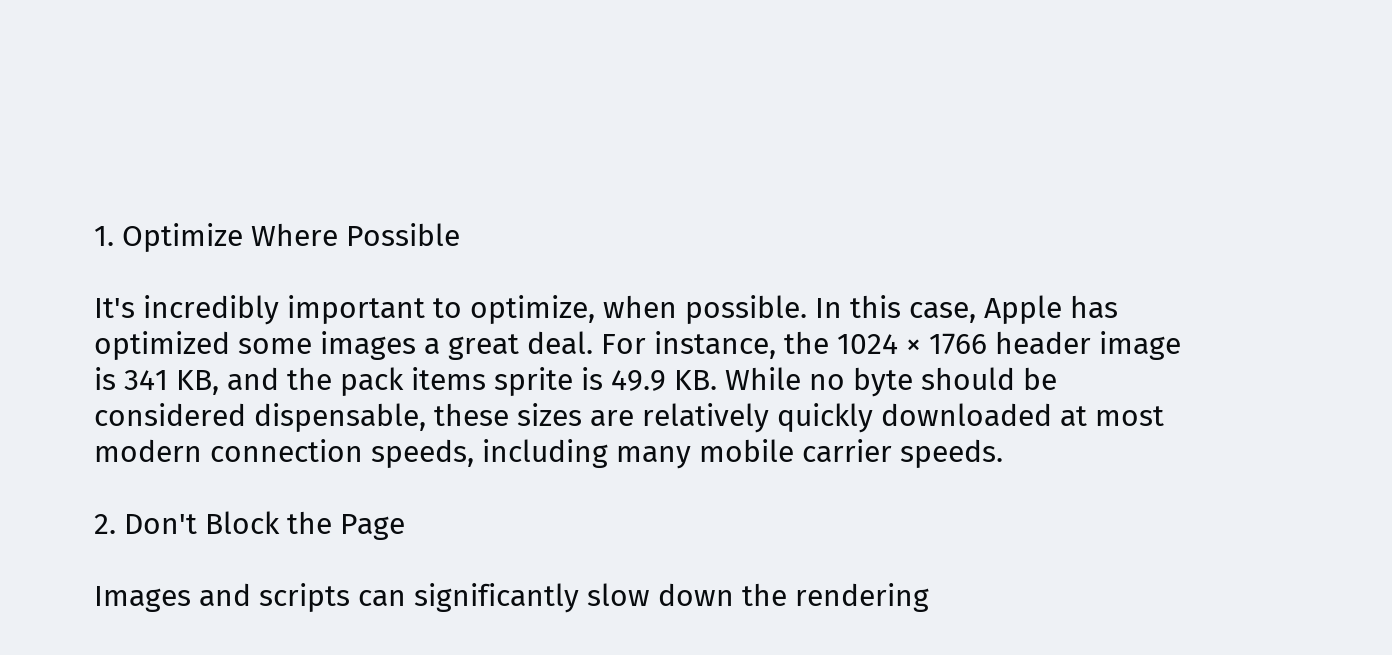1. Optimize Where Possible

It's incredibly important to optimize, when possible. In this case, Apple has optimized some images a great deal. For instance, the 1024 × 1766 header image is 341 KB, and the pack items sprite is 49.9 KB. While no byte should be considered dispensable, these sizes are relatively quickly downloaded at most modern connection speeds, including many mobile carrier speeds.

2. Don't Block the Page

Images and scripts can significantly slow down the rendering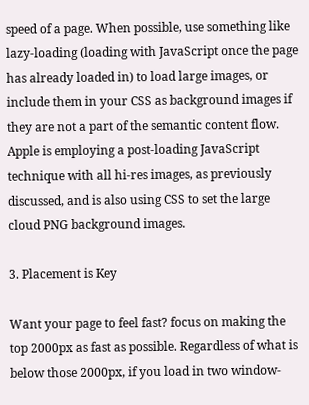speed of a page. When possible, use something like lazy-loading (loading with JavaScript once the page has already loaded in) to load large images, or include them in your CSS as background images if they are not a part of the semantic content flow. Apple is employing a post-loading JavaScript technique with all hi-res images, as previously discussed, and is also using CSS to set the large cloud PNG background images.

3. Placement is Key

Want your page to feel fast? focus on making the top 2000px as fast as possible. Regardless of what is below those 2000px, if you load in two window-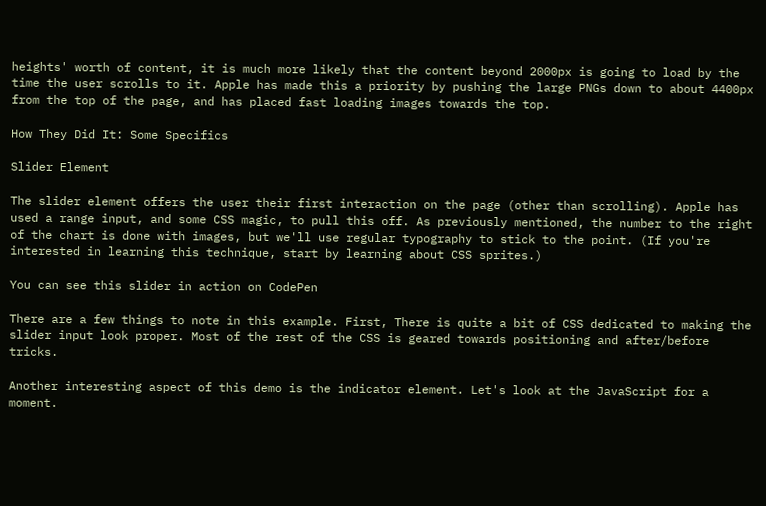heights' worth of content, it is much more likely that the content beyond 2000px is going to load by the time the user scrolls to it. Apple has made this a priority by pushing the large PNGs down to about 4400px from the top of the page, and has placed fast loading images towards the top.

How They Did It: Some Specifics

Slider Element

The slider element offers the user their first interaction on the page (other than scrolling). Apple has used a range input, and some CSS magic, to pull this off. As previously mentioned, the number to the right of the chart is done with images, but we'll use regular typography to stick to the point. (If you're interested in learning this technique, start by learning about CSS sprites.)

You can see this slider in action on CodePen

There are a few things to note in this example. First, There is quite a bit of CSS dedicated to making the slider input look proper. Most of the rest of the CSS is geared towards positioning and after/before tricks.

Another interesting aspect of this demo is the indicator element. Let's look at the JavaScript for a moment.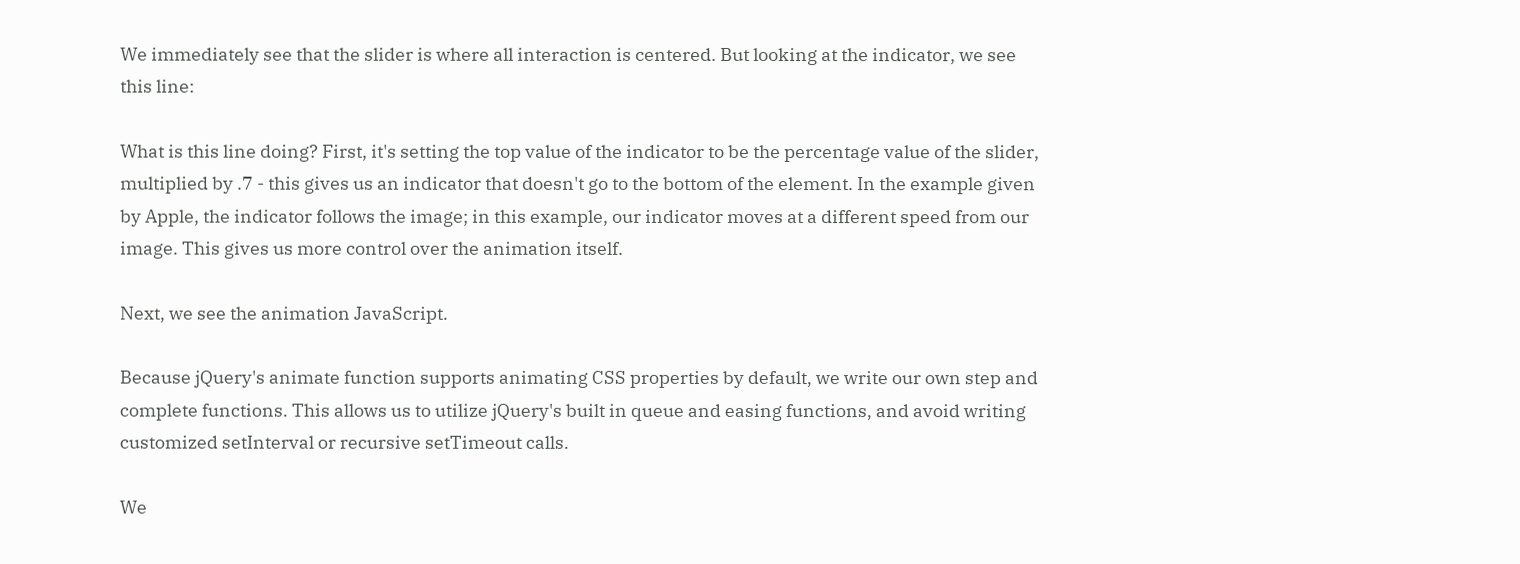We immediately see that the slider is where all interaction is centered. But looking at the indicator, we see this line:

What is this line doing? First, it's setting the top value of the indicator to be the percentage value of the slider, multiplied by .7 - this gives us an indicator that doesn't go to the bottom of the element. In the example given by Apple, the indicator follows the image; in this example, our indicator moves at a different speed from our image. This gives us more control over the animation itself.

Next, we see the animation JavaScript.

Because jQuery's animate function supports animating CSS properties by default, we write our own step and complete functions. This allows us to utilize jQuery's built in queue and easing functions, and avoid writing customized setInterval or recursive setTimeout calls.

We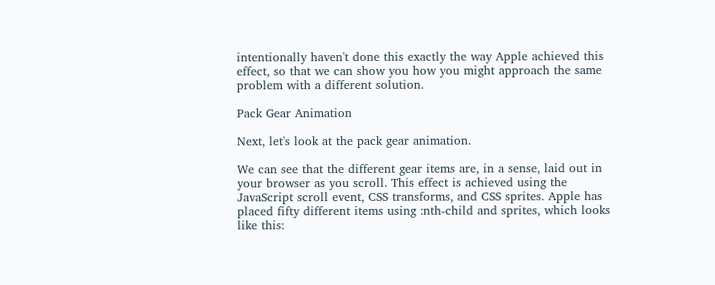intentionally haven't done this exactly the way Apple achieved this effect, so that we can show you how you might approach the same problem with a different solution.

Pack Gear Animation

Next, let's look at the pack gear animation.

We can see that the different gear items are, in a sense, laid out in your browser as you scroll. This effect is achieved using the JavaScript scroll event, CSS transforms, and CSS sprites. Apple has placed fifty different items using :nth-child and sprites, which looks like this: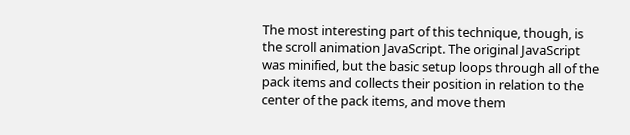The most interesting part of this technique, though, is the scroll animation JavaScript. The original JavaScript was minified, but the basic setup loops through all of the pack items and collects their position in relation to the center of the pack items, and move them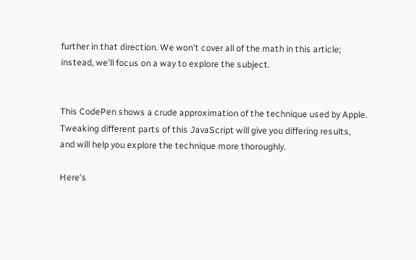further in that direction. We won't cover all of the math in this article; instead, we'll focus on a way to explore the subject.


This CodePen shows a crude approximation of the technique used by Apple. Tweaking different parts of this JavaScript will give you differing results, and will help you explore the technique more thoroughly.

Here's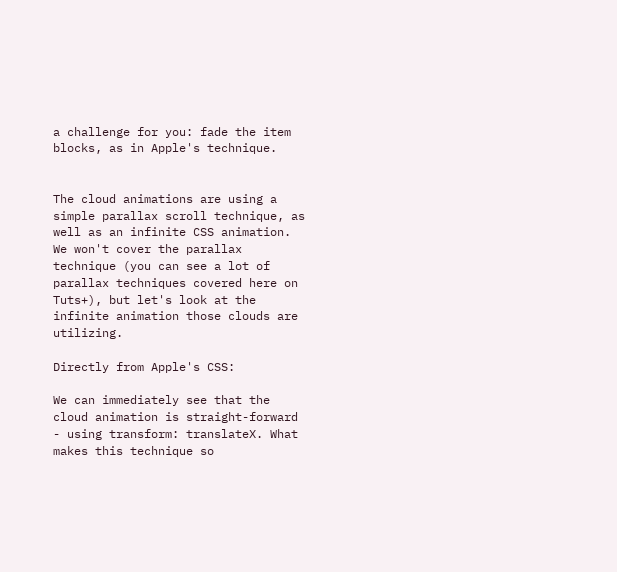a challenge for you: fade the item blocks, as in Apple's technique.


The cloud animations are using a simple parallax scroll technique, as well as an infinite CSS animation. We won't cover the parallax technique (you can see a lot of parallax techniques covered here on Tuts+), but let's look at the infinite animation those clouds are utilizing.

Directly from Apple's CSS:

We can immediately see that the cloud animation is straight-forward - using transform: translateX. What makes this technique so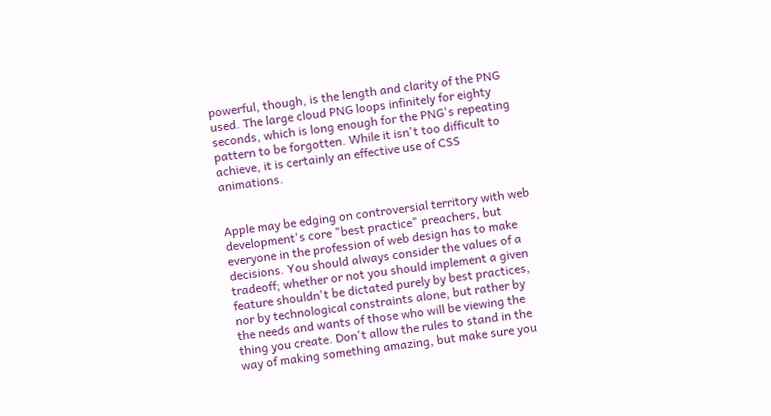powerful, though, is the length and clarity of the PNG used. The large cloud PNG loops infinitely for eighty seconds, which is long enough for the PNG's repeating pattern to be forgotten. While it isn't too difficult to achieve, it is certainly an effective use of CSS animations.


Apple may be edging on controversial territory with web development's core "best practice" preachers, but everyone in the profession of web design has to make decisions. You should always consider the values of a tradeoff; whether or not you should implement a given feature shouldn't be dictated purely by best practices, nor by technological constraints alone, but rather by the needs and wants of those who will be viewing the thing you create. Don't allow the rules to stand in the way of making something amazing, but make sure you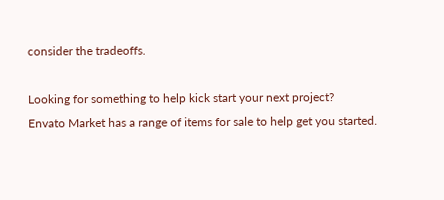consider the tradeoffs.

Looking for something to help kick start your next project?
Envato Market has a range of items for sale to help get you started.